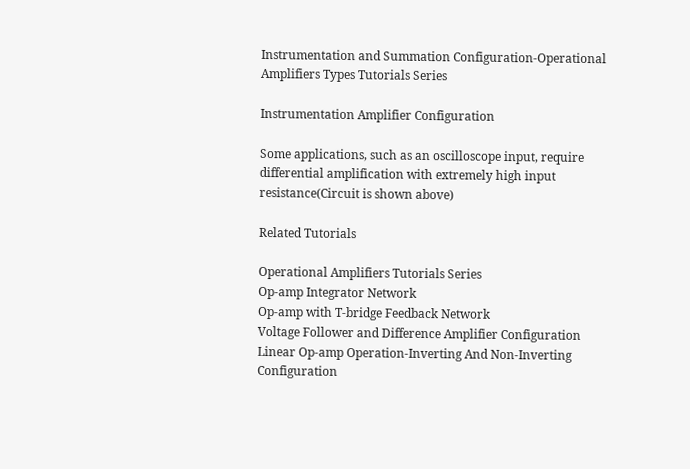Instrumentation and Summation Configuration-Operational Amplifiers Types Tutorials Series

Instrumentation Amplifier Configuration

Some applications, such as an oscilloscope input, require differential amplification with extremely high input resistance(Circuit is shown above)

Related Tutorials

Operational Amplifiers Tutorials Series
Op-amp Integrator Network
Op-amp with T-bridge Feedback Network
Voltage Follower and Difference Amplifier Configuration
Linear Op-amp Operation-Inverting And Non-Inverting Configuration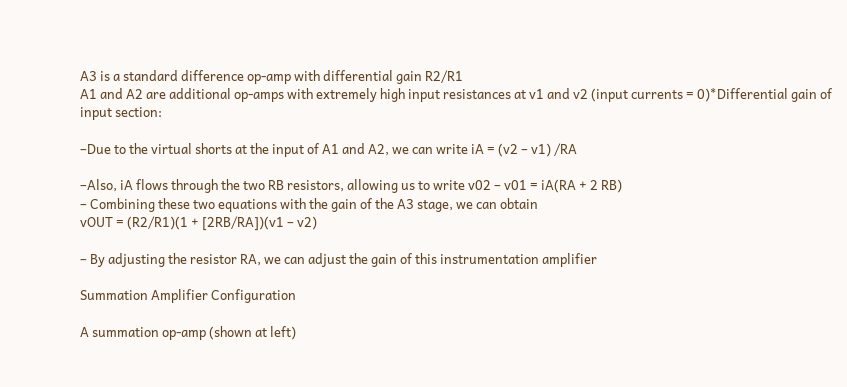A3 is a standard difference op-amp with differential gain R2/R1
A1 and A2 are additional op-amps with extremely high input resistances at v1 and v2 (input currents = 0)*Differential gain of input section:

–Due to the virtual shorts at the input of A1 and A2, we can write iA = (v2 – v1) /RA

–Also, iA flows through the two RB resistors, allowing us to write v02 – v01 = iA(RA + 2 RB)
– Combining these two equations with the gain of the A3 stage, we can obtain
vOUT = (R2/R1)(1 + [2RB/RA])(v1 – v2)

– By adjusting the resistor RA, we can adjust the gain of this instrumentation amplifier

Summation Amplifier Configuration

A summation op-amp (shown at left)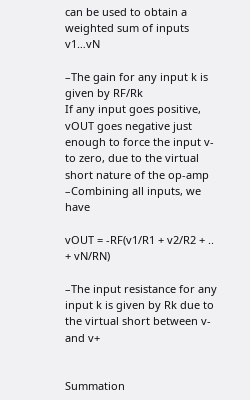can be used to obtain a weighted sum of inputs v1…vN

–The gain for any input k is given by RF/Rk
If any input goes positive, vOUT goes negative just enough to force the input v- to zero, due to the virtual short nature of the op-amp
–Combining all inputs, we have

vOUT = -RF(v1/R1 + v2/R2 + .. + vN/RN)

–The input resistance for any input k is given by Rk due to the virtual short between v- and v+


Summation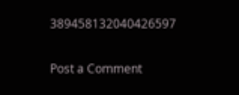389458132040426597

Post a Comment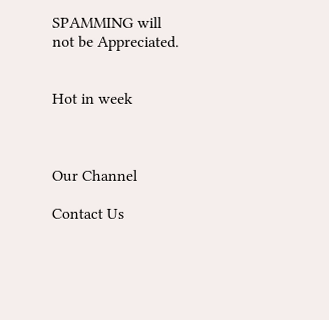SPAMMING will not be Appreciated.


Hot in week



Our Channel

Contact Us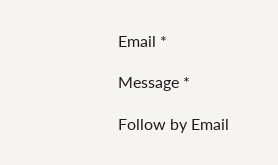Email *

Message *

Follow by Email